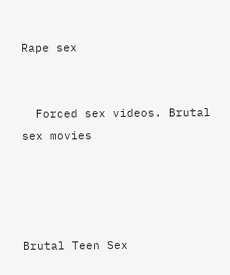Rape sex


  Forced sex videos. Brutal sex movies




Brutal Teen Sex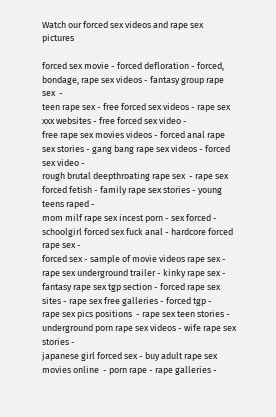Watch our forced sex videos and rape sex pictures

forced sex movie - forced defloration - forced, bondage, rape sex videos - fantasy group rape sex  -
teen rape sex - free forced sex videos - rape sex xxx websites - free forced sex video -
free rape sex movies videos - forced anal rape sex stories - gang bang rape sex videos - forced sex video -
rough brutal deepthroating rape sex  - rape sex forced fetish - family rape sex stories - young teens raped -
mom milf rape sex incest porn - sex forced - schoolgirl forced sex fuck anal - hardcore forced rape sex -
forced sex - sample of movie videos rape sex - rape sex underground trailer - kinky rape sex -
fantasy rape sex tgp section - forced rape sex sites - rape sex free galleries - forced tgp -
rape sex pics positions  - rape sex teen stories - underground porn rape sex videos - wife rape sex stories -
japanese girl forced sex - buy adult rape sex movies online  - porn rape - rape galleries -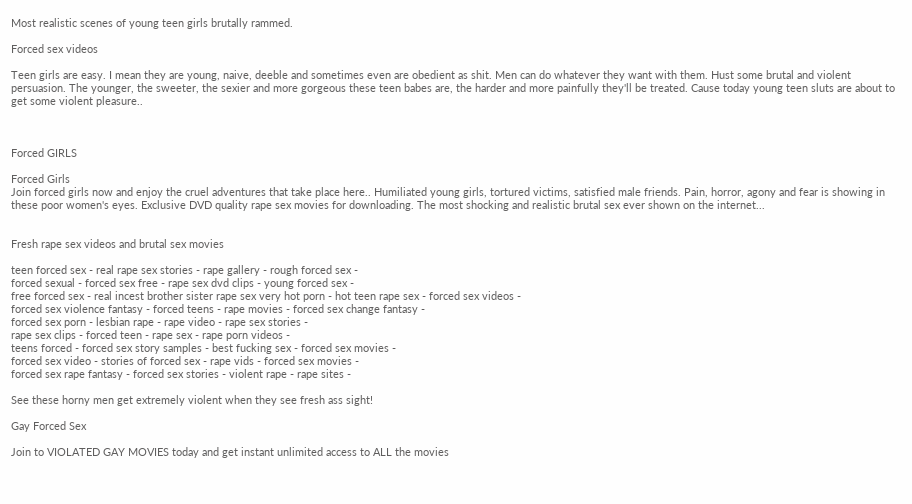Most realistic scenes of young teen girls brutally rammed.

Forced sex videos

Teen girls are easy. I mean they are young, naive, deeble and sometimes even are obedient as shit. Men can do whatever they want with them. Hust some brutal and violent persuasion. The younger, the sweeter, the sexier and more gorgeous these teen babes are, the harder and more painfully they'll be treated. Cause today young teen sluts are about to get some violent pleasure..



Forced GIRLS

Forced Girls
Join forced girls now and enjoy the cruel adventures that take place here.. Humiliated young girls, tortured victims, satisfied male friends. Pain, horror, agony and fear is showing in these poor women's eyes. Exclusive DVD quality rape sex movies for downloading. The most shocking and realistic brutal sex ever shown on the internet...


Fresh rape sex videos and brutal sex movies

teen forced sex - real rape sex stories - rape gallery - rough forced sex -
forced sexual - forced sex free - rape sex dvd clips - young forced sex -
free forced sex - real incest brother sister rape sex very hot porn - hot teen rape sex - forced sex videos -
forced sex violence fantasy - forced teens - rape movies - forced sex change fantasy -
forced sex porn - lesbian rape - rape video - rape sex stories -
rape sex clips - forced teen - rape sex - rape porn videos -
teens forced - forced sex story samples - best fucking sex - forced sex movies -
forced sex video - stories of forced sex - rape vids - forced sex movies -
forced sex rape fantasy - forced sex stories - violent rape - rape sites -

See these horny men get extremely violent when they see fresh ass sight!

Gay Forced Sex

Join to VIOLATED GAY MOVIES today and get instant unlimited access to ALL the movies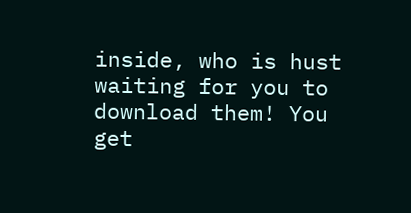inside, who is hust waiting for you to download them! You get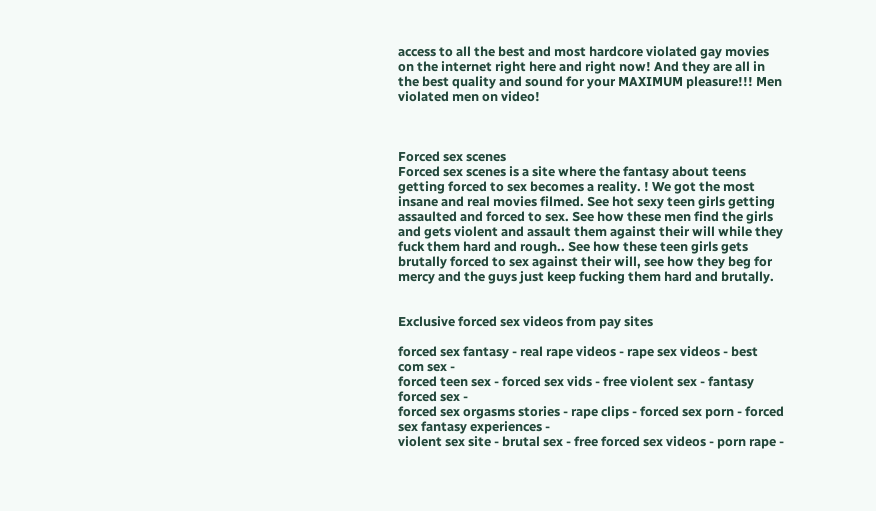access to all the best and most hardcore violated gay movies on the internet right here and right now! And they are all in the best quality and sound for your MAXIMUM pleasure!!! Men violated men on video!



Forced sex scenes
Forced sex scenes is a site where the fantasy about teens getting forced to sex becomes a reality. ! We got the most insane and real movies filmed. See hot sexy teen girls getting assaulted and forced to sex. See how these men find the girls and gets violent and assault them against their will while they fuck them hard and rough.. See how these teen girls gets brutally forced to sex against their will, see how they beg for mercy and the guys just keep fucking them hard and brutally.


Exclusive forced sex videos from pay sites

forced sex fantasy - real rape videos - rape sex videos - best com sex -
forced teen sex - forced sex vids - free violent sex - fantasy forced sex -
forced sex orgasms stories - rape clips - forced sex porn - forced sex fantasy experiences -
violent sex site - brutal sex - free forced sex videos - porn rape -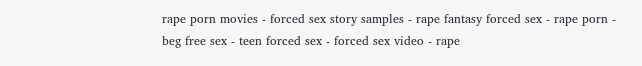rape porn movies - forced sex story samples - rape fantasy forced sex - rape porn -
beg free sex - teen forced sex - forced sex video - rape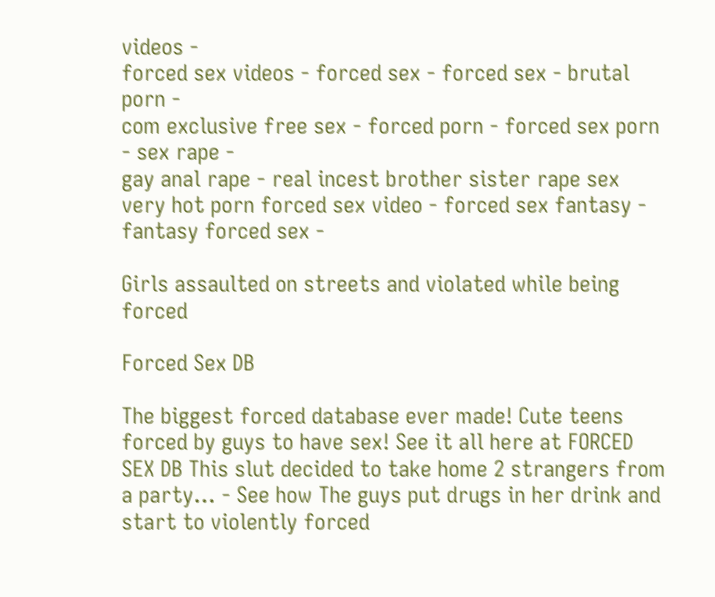videos -
forced sex videos - forced sex - forced sex - brutal porn -
com exclusive free sex - forced porn - forced sex porn - sex rape -
gay anal rape - real incest brother sister rape sex very hot porn forced sex video - forced sex fantasy - fantasy forced sex -

Girls assaulted on streets and violated while being forced

Forced Sex DB

The biggest forced database ever made! Cute teens forced by guys to have sex! See it all here at FORCED SEX DB This slut decided to take home 2 strangers from a party… - See how The guys put drugs in her drink and start to violently forced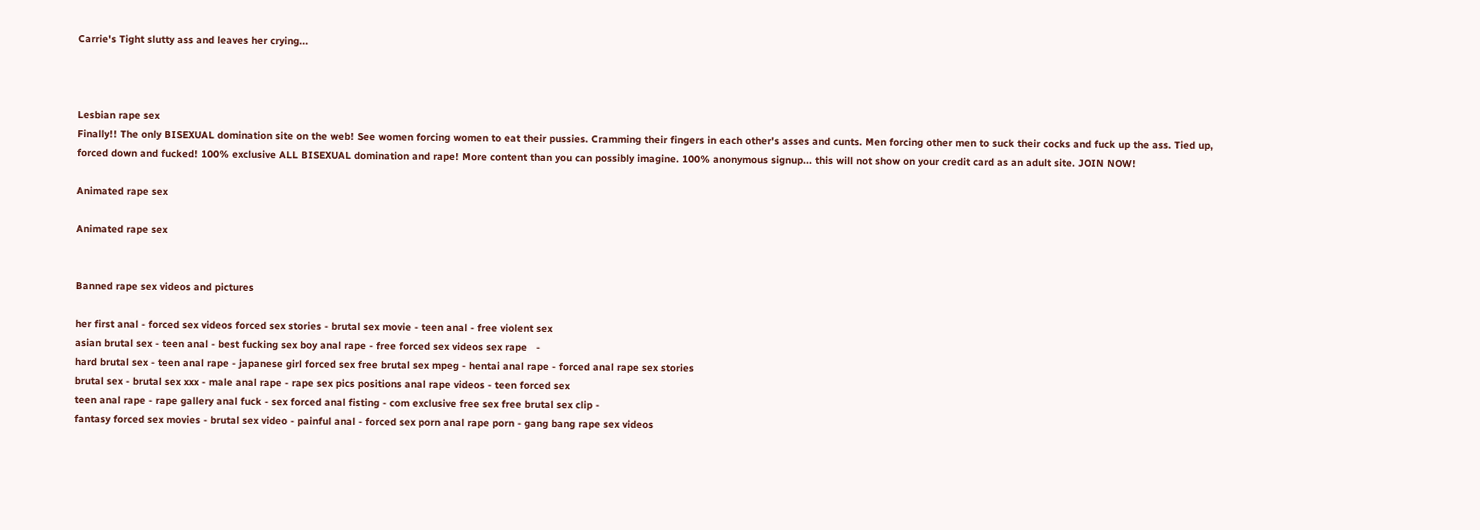Carrie's Tight slutty ass and leaves her crying...



Lesbian rape sex
Finally!! The only BISEXUAL domination site on the web! See women forcing women to eat their pussies. Cramming their fingers in each other's asses and cunts. Men forcing other men to suck their cocks and fuck up the ass. Tied up, forced down and fucked! 100% exclusive ALL BISEXUAL domination and rape! More content than you can possibly imagine. 100% anonymous signup... this will not show on your credit card as an adult site. JOIN NOW!

Animated rape sex

Animated rape sex


Banned rape sex videos and pictures

her first anal - forced sex videos forced sex stories - brutal sex movie - teen anal - free violent sex
asian brutal sex - teen anal - best fucking sex boy anal rape - free forced sex videos sex rape   -
hard brutal sex - teen anal rape - japanese girl forced sex free brutal sex mpeg - hentai anal rape - forced anal rape sex stories
brutal sex - brutal sex xxx - male anal rape - rape sex pics positions anal rape videos - teen forced sex
teen anal rape - rape gallery anal fuck - sex forced anal fisting - com exclusive free sex free brutal sex clip -
fantasy forced sex movies - brutal sex video - painful anal - forced sex porn anal rape porn - gang bang rape sex videos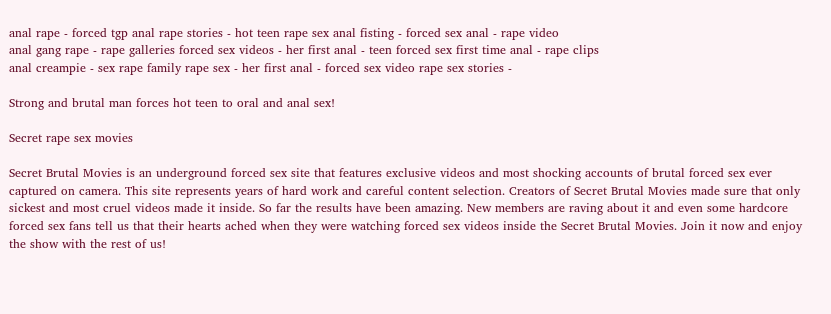anal rape - forced tgp anal rape stories - hot teen rape sex anal fisting - forced sex anal - rape video
anal gang rape - rape galleries forced sex videos - her first anal - teen forced sex first time anal - rape clips
anal creampie - sex rape family rape sex - her first anal - forced sex video rape sex stories -

Strong and brutal man forces hot teen to oral and anal sex!

Secret rape sex movies

Secret Brutal Movies is an underground forced sex site that features exclusive videos and most shocking accounts of brutal forced sex ever captured on camera. This site represents years of hard work and careful content selection. Creators of Secret Brutal Movies made sure that only sickest and most cruel videos made it inside. So far the results have been amazing. New members are raving about it and even some hardcore forced sex fans tell us that their hearts ached when they were watching forced sex videos inside the Secret Brutal Movies. Join it now and enjoy the show with the rest of us!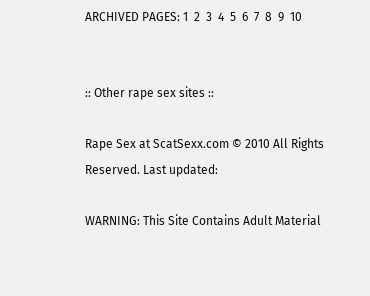ARCHIVED PAGES: 1  2  3  4  5  6  7  8  9  10


:: Other rape sex sites ::

Rape Sex at ScatSexx.com © 2010 All Rights Reserved. Last updated:

WARNING: This Site Contains Adult Material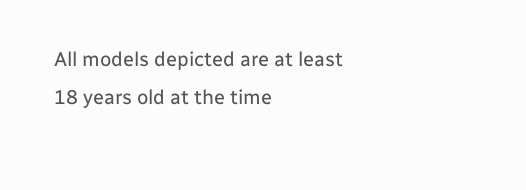All models depicted are at least 18 years old at the time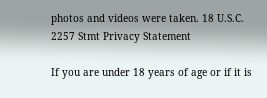photos and videos were taken. 18 U.S.C. 2257 Stmt Privacy Statement

If you are under 18 years of age or if it is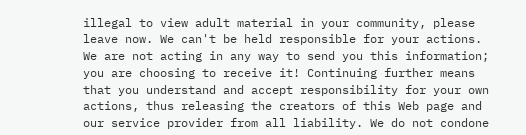illegal to view adult material in your community, please leave now. We can't be held responsible for your actions. We are not acting in any way to send you this information; you are choosing to receive it! Continuing further means that you understand and accept responsibility for your own actions, thus releasing the creators of this Web page and our service provider from all liability. We do not condone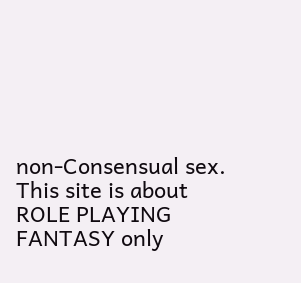non-Consensual sex.
This site is about ROLE PLAYING FANTASY only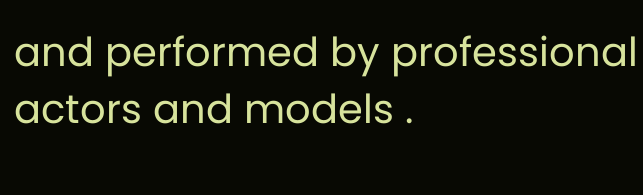and performed by professional actors and models .